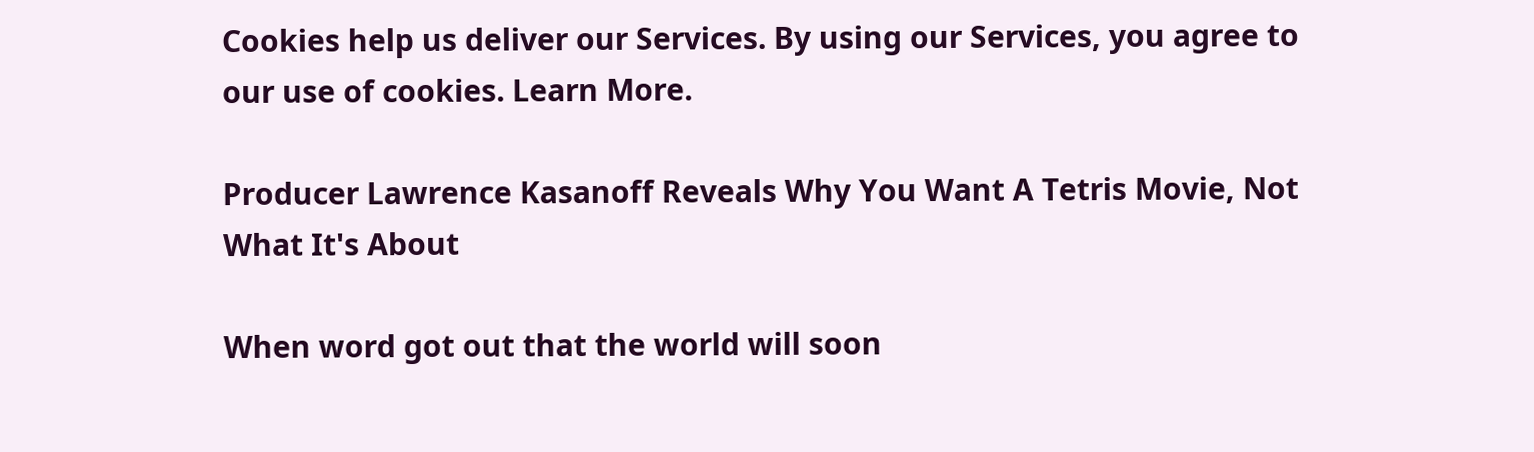Cookies help us deliver our Services. By using our Services, you agree to our use of cookies. Learn More.

Producer Lawrence Kasanoff Reveals Why You Want A Tetris Movie, Not What It's About

When word got out that the world will soon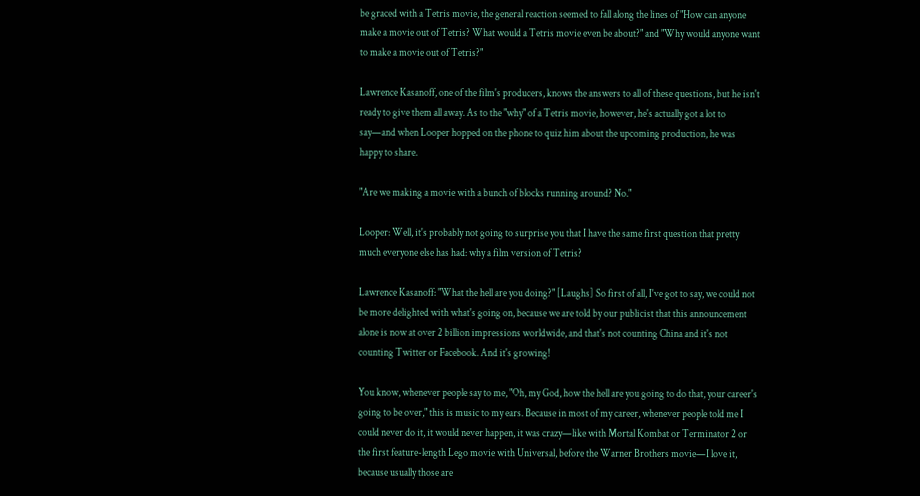be graced with a Tetris movie, the general reaction seemed to fall along the lines of "How can anyone make a movie out of Tetris? What would a Tetris movie even be about?" and "Why would anyone want to make a movie out of Tetris?"

Lawrence Kasanoff, one of the film's producers, knows the answers to all of these questions, but he isn't ready to give them all away. As to the "why" of a Tetris movie, however, he's actually got a lot to say—and when Looper hopped on the phone to quiz him about the upcoming production, he was happy to share.

"Are we making a movie with a bunch of blocks running around? No."

Looper: Well, it's probably not going to surprise you that I have the same first question that pretty much everyone else has had: why a film version of Tetris?

Lawrence Kasanoff: "What the hell are you doing?" [Laughs] So first of all, I've got to say, we could not be more delighted with what's going on, because we are told by our publicist that this announcement alone is now at over 2 billion impressions worldwide, and that's not counting China and it's not counting Twitter or Facebook. And it's growing!

You know, whenever people say to me, "Oh, my God, how the hell are you going to do that, your career's going to be over," this is music to my ears. Because in most of my career, whenever people told me I could never do it, it would never happen, it was crazy—like with Mortal Kombat or Terminator 2 or the first feature-length Lego movie with Universal, before the Warner Brothers movie—I love it, because usually those are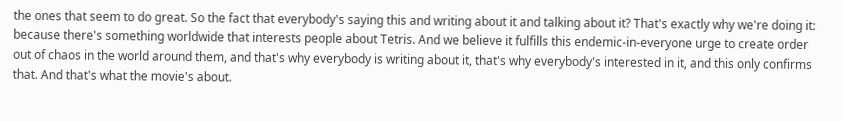the ones that seem to do great. So the fact that everybody's saying this and writing about it and talking about it? That's exactly why we're doing it: because there's something worldwide that interests people about Tetris. And we believe it fulfills this endemic-in-everyone urge to create order out of chaos in the world around them, and that's why everybody is writing about it, that's why everybody's interested in it, and this only confirms that. And that's what the movie's about.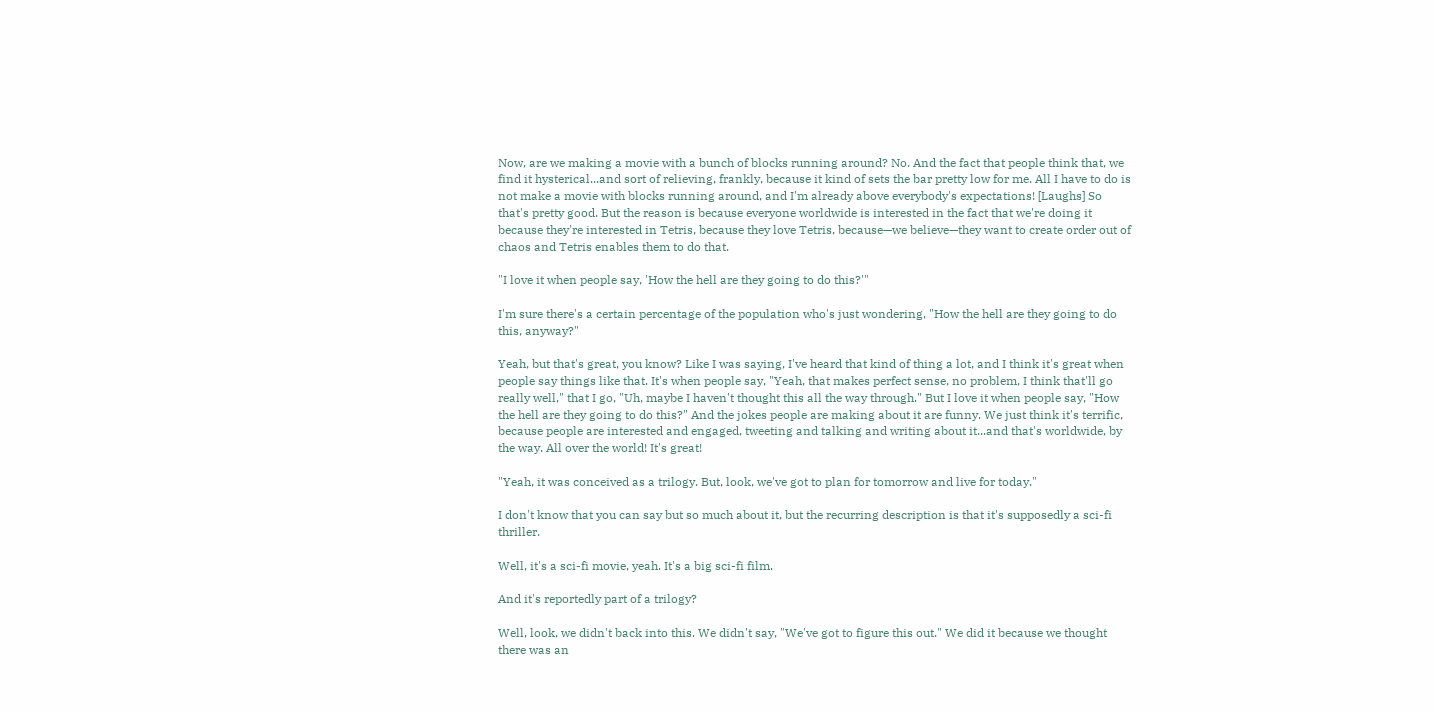Now, are we making a movie with a bunch of blocks running around? No. And the fact that people think that, we find it hysterical...and sort of relieving, frankly, because it kind of sets the bar pretty low for me. All I have to do is not make a movie with blocks running around, and I'm already above everybody's expectations! [Laughs] So that's pretty good. But the reason is because everyone worldwide is interested in the fact that we're doing it because they're interested in Tetris, because they love Tetris, because—we believe—they want to create order out of chaos and Tetris enables them to do that.

"I love it when people say, 'How the hell are they going to do this?'"

I'm sure there's a certain percentage of the population who's just wondering, "How the hell are they going to do this, anyway?"

Yeah, but that's great, you know? Like I was saying, I've heard that kind of thing a lot, and I think it's great when people say things like that. It's when people say, "Yeah, that makes perfect sense, no problem, I think that'll go really well," that I go, "Uh, maybe I haven't thought this all the way through." But I love it when people say, "How the hell are they going to do this?" And the jokes people are making about it are funny. We just think it's terrific, because people are interested and engaged, tweeting and talking and writing about it...and that's worldwide, by the way. All over the world! It's great!

"Yeah, it was conceived as a trilogy. But, look, we've got to plan for tomorrow and live for today."

I don't know that you can say but so much about it, but the recurring description is that it's supposedly a sci-fi thriller.

Well, it's a sci-fi movie, yeah. It's a big sci-fi film.

And it's reportedly part of a trilogy?

Well, look, we didn't back into this. We didn't say, "We've got to figure this out." We did it because we thought there was an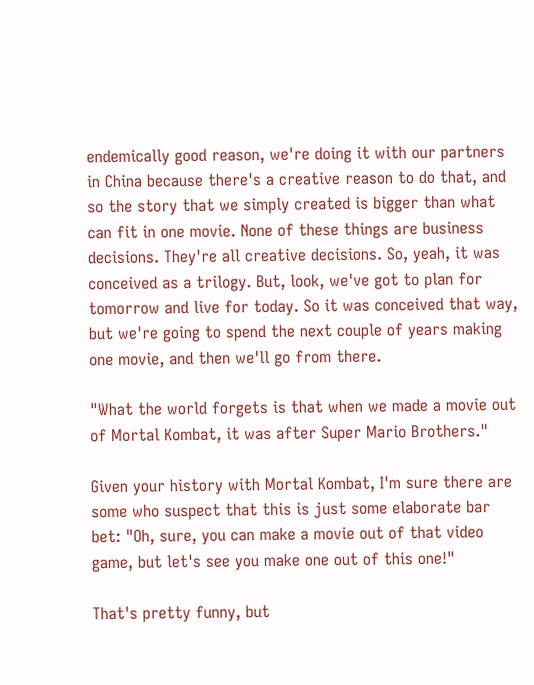endemically good reason, we're doing it with our partners in China because there's a creative reason to do that, and so the story that we simply created is bigger than what can fit in one movie. None of these things are business decisions. They're all creative decisions. So, yeah, it was conceived as a trilogy. But, look, we've got to plan for tomorrow and live for today. So it was conceived that way, but we're going to spend the next couple of years making one movie, and then we'll go from there.

"What the world forgets is that when we made a movie out of Mortal Kombat, it was after Super Mario Brothers."

Given your history with Mortal Kombat, I'm sure there are some who suspect that this is just some elaborate bar bet: "Oh, sure, you can make a movie out of that video game, but let's see you make one out of this one!"

That's pretty funny, but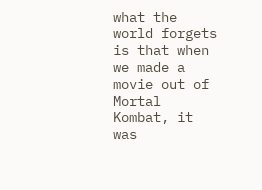what the world forgets is that when we made a movie out of Mortal Kombat, it was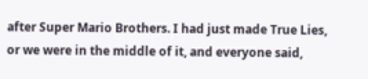after Super Mario Brothers. I had just made True Lies, or we were in the middle of it, and everyone said,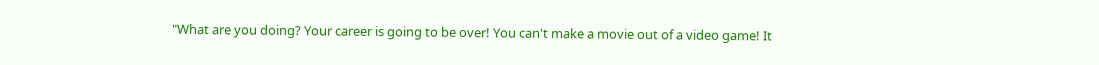"What are you doing? Your career is going to be over! You can't make a movie out of a video game! It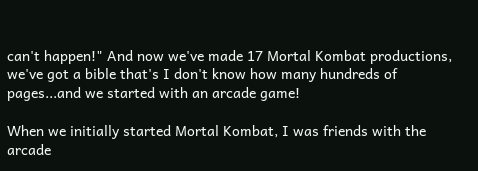can't happen!" And now we've made 17 Mortal Kombat productions, we've got a bible that's I don't know how many hundreds of pages...and we started with an arcade game!

When we initially started Mortal Kombat, I was friends with the arcade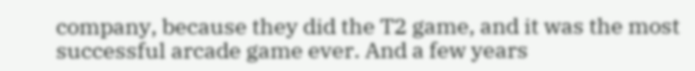company, because they did the T2 game, and it was the most successful arcade game ever. And a few years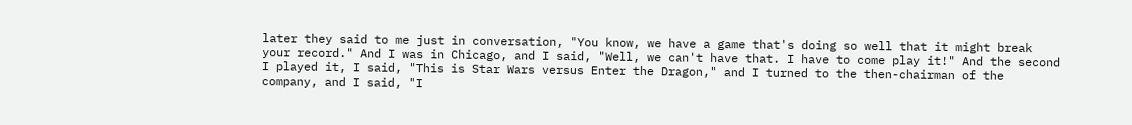later they said to me just in conversation, "You know, we have a game that's doing so well that it might break your record." And I was in Chicago, and I said, "Well, we can't have that. I have to come play it!" And the second I played it, I said, "This is Star Wars versus Enter the Dragon," and I turned to the then-chairman of the company, and I said, "I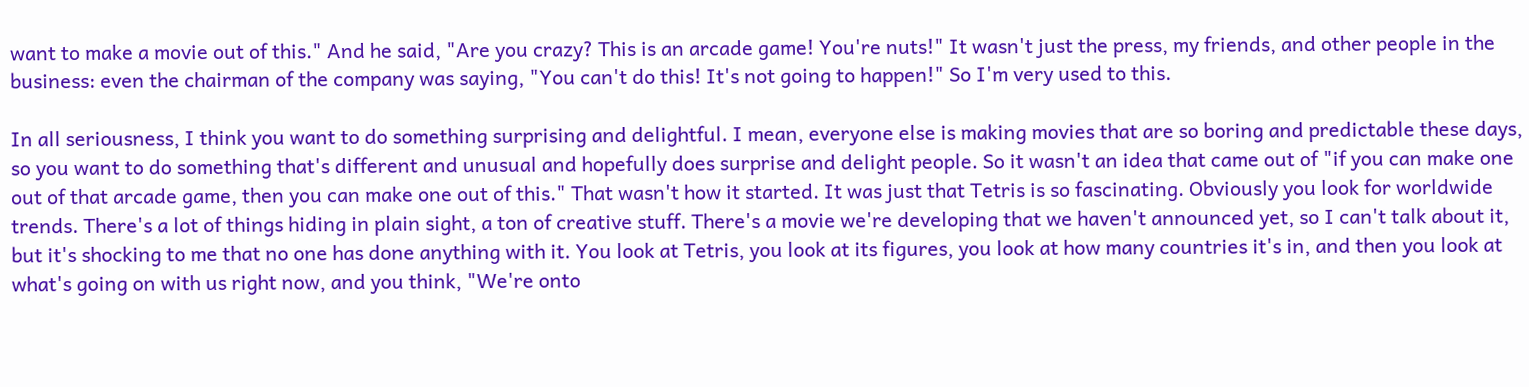want to make a movie out of this." And he said, "Are you crazy? This is an arcade game! You're nuts!" It wasn't just the press, my friends, and other people in the business: even the chairman of the company was saying, "You can't do this! It's not going to happen!" So I'm very used to this.

In all seriousness, I think you want to do something surprising and delightful. I mean, everyone else is making movies that are so boring and predictable these days, so you want to do something that's different and unusual and hopefully does surprise and delight people. So it wasn't an idea that came out of "if you can make one out of that arcade game, then you can make one out of this." That wasn't how it started. It was just that Tetris is so fascinating. Obviously you look for worldwide trends. There's a lot of things hiding in plain sight, a ton of creative stuff. There's a movie we're developing that we haven't announced yet, so I can't talk about it, but it's shocking to me that no one has done anything with it. You look at Tetris, you look at its figures, you look at how many countries it's in, and then you look at what's going on with us right now, and you think, "We're onto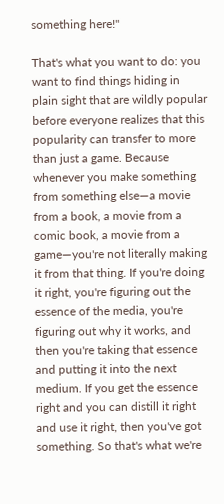something here!"

That's what you want to do: you want to find things hiding in plain sight that are wildly popular before everyone realizes that this popularity can transfer to more than just a game. Because whenever you make something from something else—a movie from a book, a movie from a comic book, a movie from a game—you're not literally making it from that thing. If you're doing it right, you're figuring out the essence of the media, you're figuring out why it works, and then you're taking that essence and putting it into the next medium. If you get the essence right and you can distill it right and use it right, then you've got something. So that's what we're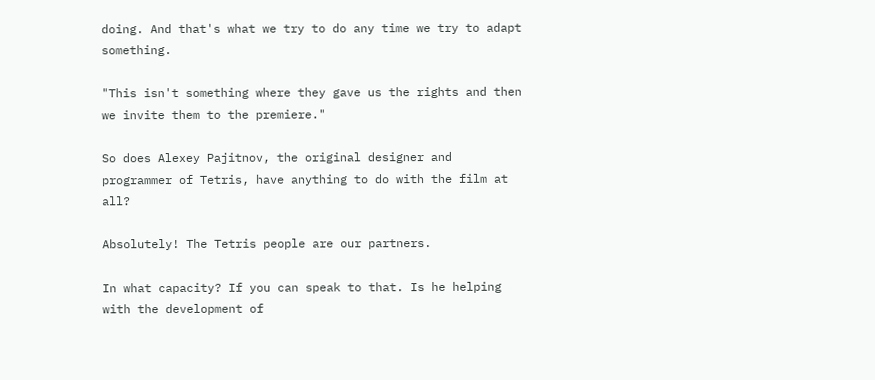doing. And that's what we try to do any time we try to adapt something.

"This isn't something where they gave us the rights and then we invite them to the premiere."

So does Alexey Pajitnov, the original designer and programmer of Tetris, have anything to do with the film at all?

Absolutely! The Tetris people are our partners.

In what capacity? If you can speak to that. Is he helping with the development of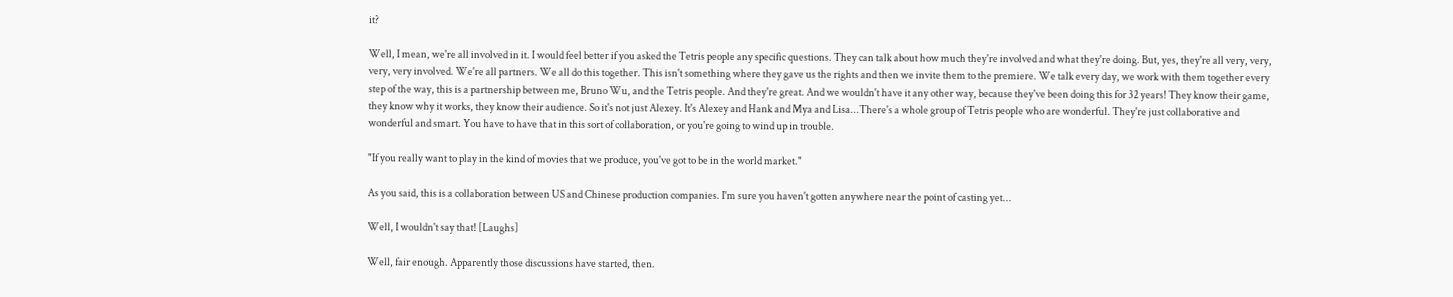it?

Well, I mean, we're all involved in it. I would feel better if you asked the Tetris people any specific questions. They can talk about how much they're involved and what they're doing. But, yes, they're all very, very, very, very involved. We're all partners. We all do this together. This isn't something where they gave us the rights and then we invite them to the premiere. We talk every day, we work with them together every step of the way, this is a partnership between me, Bruno Wu, and the Tetris people. And they're great. And we wouldn't have it any other way, because they've been doing this for 32 years! They know their game, they know why it works, they know their audience. So it's not just Alexey. It's Alexey and Hank and Mya and Lisa...There's a whole group of Tetris people who are wonderful. They're just collaborative and wonderful and smart. You have to have that in this sort of collaboration, or you're going to wind up in trouble.

"If you really want to play in the kind of movies that we produce, you've got to be in the world market."

As you said, this is a collaboration between US and Chinese production companies. I'm sure you haven't gotten anywhere near the point of casting yet...

Well, I wouldn't say that! [Laughs]

Well, fair enough. Apparently those discussions have started, then.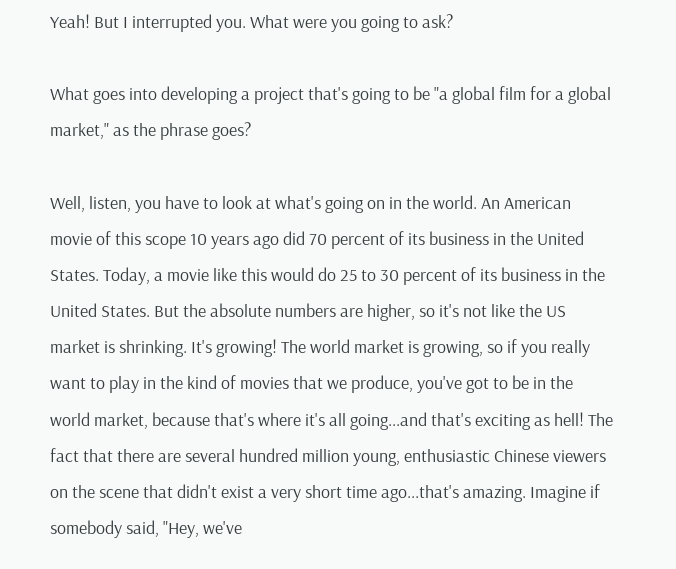Yeah! But I interrupted you. What were you going to ask?

What goes into developing a project that's going to be "a global film for a global market," as the phrase goes?

Well, listen, you have to look at what's going on in the world. An American movie of this scope 10 years ago did 70 percent of its business in the United States. Today, a movie like this would do 25 to 30 percent of its business in the United States. But the absolute numbers are higher, so it's not like the US market is shrinking. It's growing! The world market is growing, so if you really want to play in the kind of movies that we produce, you've got to be in the world market, because that's where it's all going...and that's exciting as hell! The fact that there are several hundred million young, enthusiastic Chinese viewers on the scene that didn't exist a very short time ago...that's amazing. Imagine if somebody said, "Hey, we've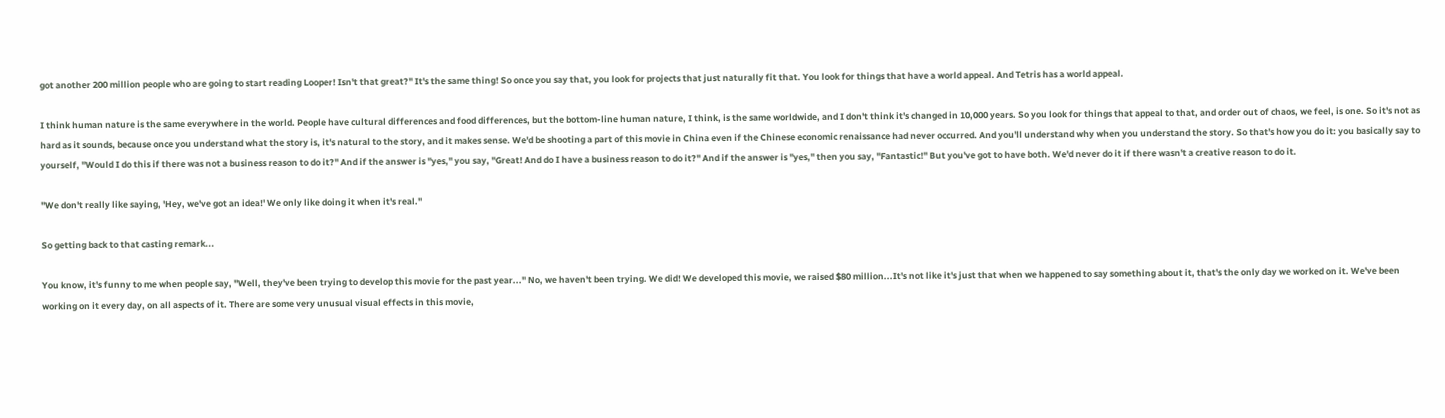got another 200 million people who are going to start reading Looper! Isn't that great?" It's the same thing! So once you say that, you look for projects that just naturally fit that. You look for things that have a world appeal. And Tetris has a world appeal.

I think human nature is the same everywhere in the world. People have cultural differences and food differences, but the bottom-line human nature, I think, is the same worldwide, and I don't think it's changed in 10,000 years. So you look for things that appeal to that, and order out of chaos, we feel, is one. So it's not as hard as it sounds, because once you understand what the story is, it's natural to the story, and it makes sense. We'd be shooting a part of this movie in China even if the Chinese economic renaissance had never occurred. And you'll understand why when you understand the story. So that's how you do it: you basically say to yourself, "Would I do this if there was not a business reason to do it?" And if the answer is "yes," you say, "Great! And do I have a business reason to do it?" And if the answer is "yes," then you say, "Fantastic!" But you've got to have both. We'd never do it if there wasn't a creative reason to do it.

"We don't really like saying, 'Hey, we've got an idea!' We only like doing it when it's real."

So getting back to that casting remark...

You know, it's funny to me when people say, "Well, they've been trying to develop this movie for the past year..." No, we haven't been trying. We did! We developed this movie, we raised $80 million...It's not like it's just that when we happened to say something about it, that's the only day we worked on it. We've been working on it every day, on all aspects of it. There are some very unusual visual effects in this movie,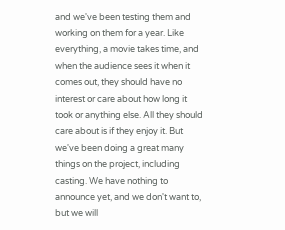and we've been testing them and working on them for a year. Like everything, a movie takes time, and when the audience sees it when it comes out, they should have no interest or care about how long it took or anything else. All they should care about is if they enjoy it. But we've been doing a great many things on the project, including casting. We have nothing to announce yet, and we don't want to, but we will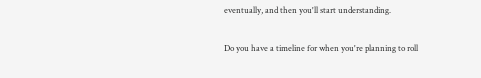eventually, and then you'll start understanding.

Do you have a timeline for when you're planning to roll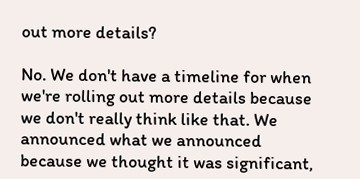out more details?

No. We don't have a timeline for when we're rolling out more details because we don't really think like that. We announced what we announced because we thought it was significant,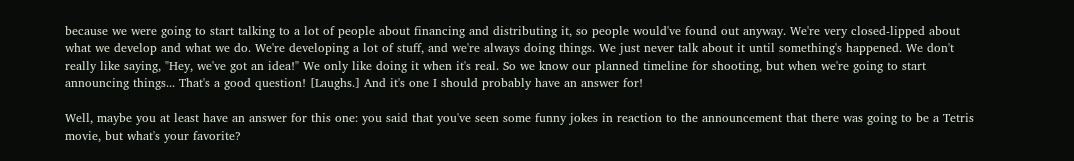because we were going to start talking to a lot of people about financing and distributing it, so people would've found out anyway. We're very closed-lipped about what we develop and what we do. We're developing a lot of stuff, and we're always doing things. We just never talk about it until something's happened. We don't really like saying, "Hey, we've got an idea!" We only like doing it when it's real. So we know our planned timeline for shooting, but when we're going to start announcing things... That's a good question! [Laughs.] And it's one I should probably have an answer for!

Well, maybe you at least have an answer for this one: you said that you've seen some funny jokes in reaction to the announcement that there was going to be a Tetris movie, but what's your favorite?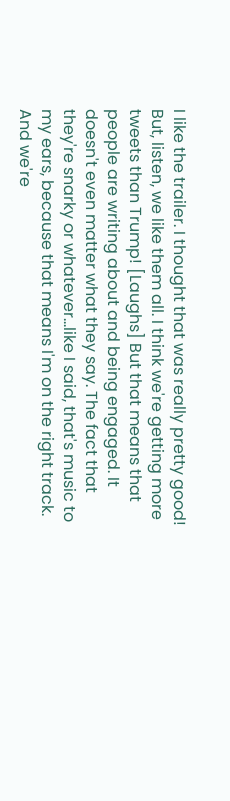I like the trailer. I thought that was really pretty good! But, listen, we like them all. I think we're getting more tweets than Trump! [Laughs] But that means that people are writing about and being engaged. It doesn't even matter what they say. The fact that they're snarky or whatever...like I said, that's music to my ears, because that means I'm on the right track. And we're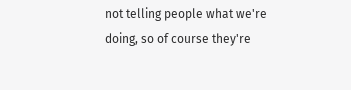not telling people what we're doing, so of course they're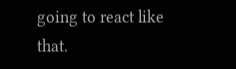going to react like that.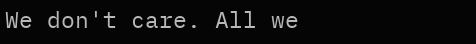We don't care. All we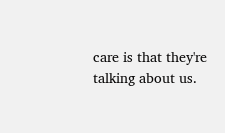care is that they're talking about us.